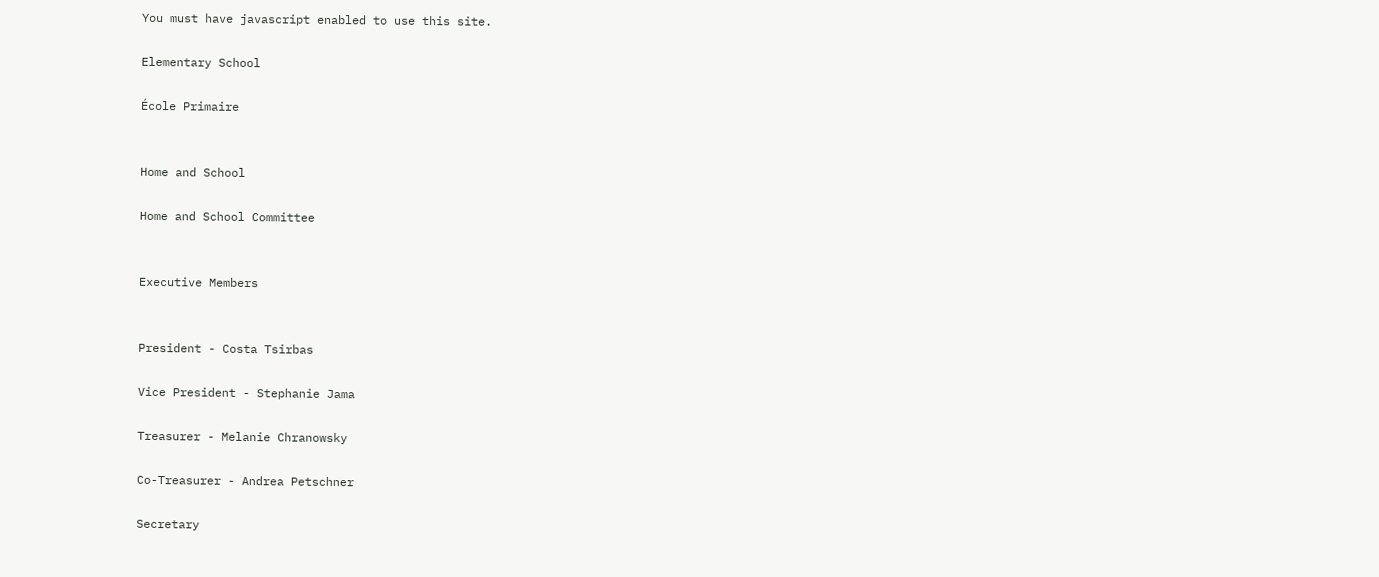You must have javascript enabled to use this site.

Elementary School

École Primaire


Home and School

Home and School Committee


Executive Members


President - Costa Tsirbas

Vice President - Stephanie Jama

Treasurer - Melanie Chranowsky

Co-Treasurer - Andrea Petschner

Secretary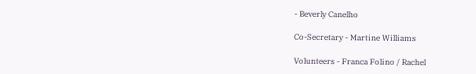- Beverly Canelho

Co-Secretary - Martine Williams

Volunteers - Franca Folino / Rachel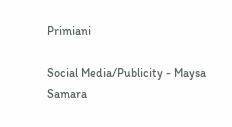Primiani

Social Media/Publicity - Maysa Samara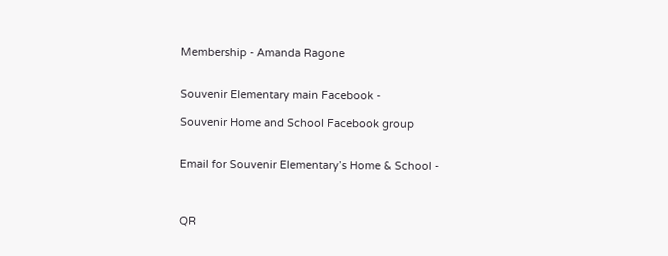Membership - Amanda Ragone


Souvenir Elementary main Facebook -

Souvenir Home and School Facebook group


Email for Souvenir Elementary’s Home & School -



QR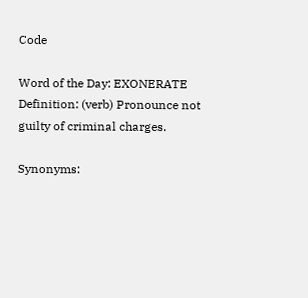Code

Word of the Day: EXONERATE
Definition: (verb) Pronounce not guilty of criminal charges.

Synonyms: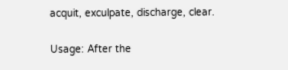acquit, exculpate, discharge, clear.

Usage: After the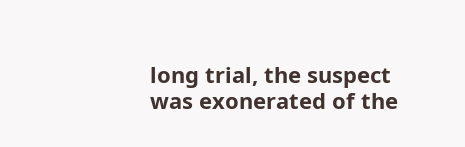long trial, the suspect was exonerated of the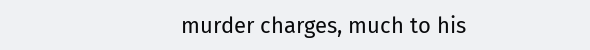murder charges, much to his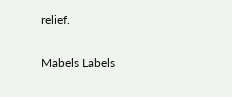relief.

Mabels Labels